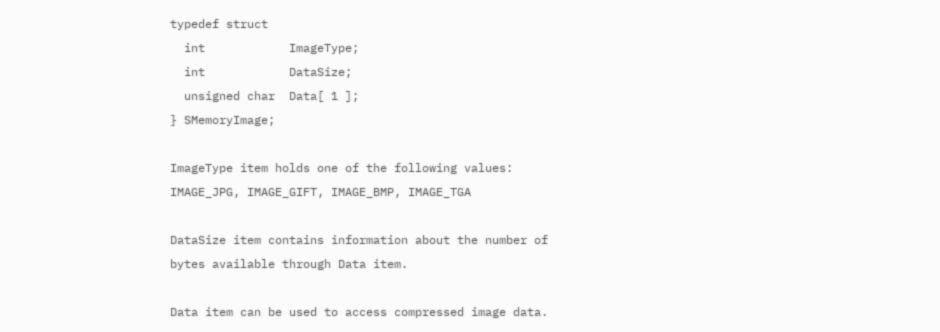typedef struct
  int            ImageType;
  int            DataSize;
  unsigned char  Data[ 1 ];
} SMemoryImage;

ImageType item holds one of the following values: IMAGE_JPG, IMAGE_GIFT, IMAGE_BMP, IMAGE_TGA

DataSize item contains information about the number of bytes available through Data item.

Data item can be used to access compressed image data.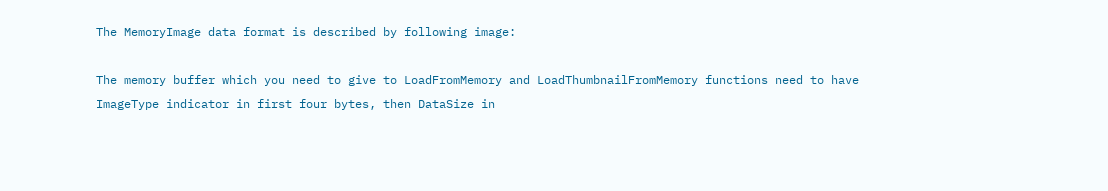The MemoryImage data format is described by following image:

The memory buffer which you need to give to LoadFromMemory and LoadThumbnailFromMemory functions need to have ImageType indicator in first four bytes, then DataSize in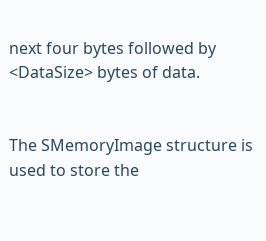next four bytes followed by <DataSize> bytes of data.


The SMemoryImage structure is used to store the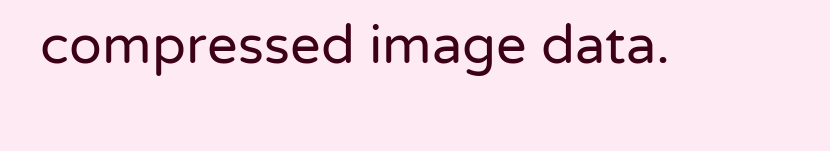compressed image data.